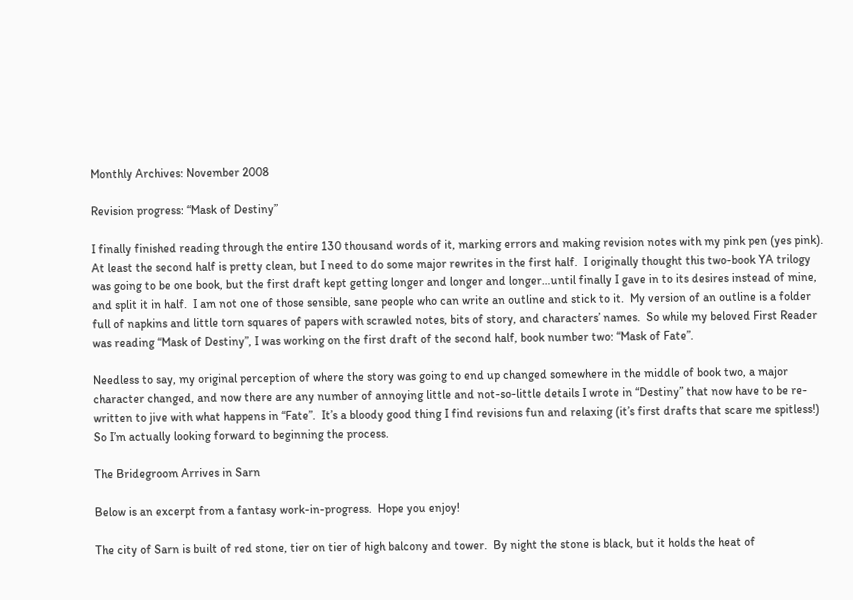Monthly Archives: November 2008

Revision progress: “Mask of Destiny”

I finally finished reading through the entire 130 thousand words of it, marking errors and making revision notes with my pink pen (yes pink).  At least the second half is pretty clean, but I need to do some major rewrites in the first half.  I originally thought this two-book YA trilogy was going to be one book, but the first draft kept getting longer and longer and longer…until finally I gave in to its desires instead of mine, and split it in half.  I am not one of those sensible, sane people who can write an outline and stick to it.  My version of an outline is a folder full of napkins and little torn squares of papers with scrawled notes, bits of story, and characters’ names.  So while my beloved First Reader was reading “Mask of Destiny”, I was working on the first draft of the second half, book number two: “Mask of Fate”.

Needless to say, my original perception of where the story was going to end up changed somewhere in the middle of book two, a major character changed, and now there are any number of annoying little and not-so-little details I wrote in “Destiny” that now have to be re-written to jive with what happens in “Fate”.  It’s a bloody good thing I find revisions fun and relaxing (it’s first drafts that scare me spitless!)  So I’m actually looking forward to beginning the process.

The Bridegroom Arrives in Sarn

Below is an excerpt from a fantasy work-in-progress.  Hope you enjoy!

The city of Sarn is built of red stone, tier on tier of high balcony and tower.  By night the stone is black, but it holds the heat of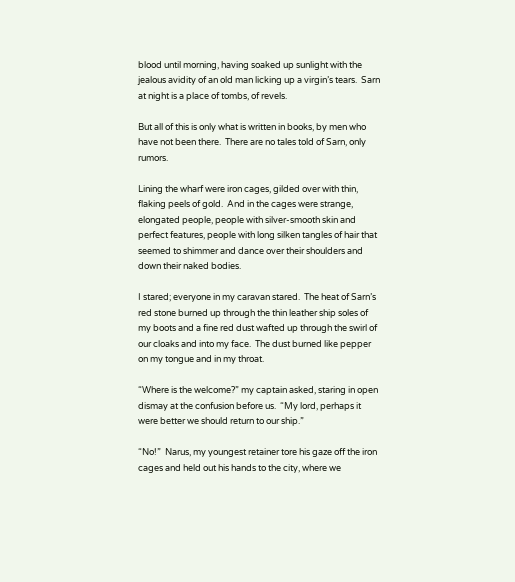blood until morning, having soaked up sunlight with the jealous avidity of an old man licking up a virgin’s tears.  Sarn at night is a place of tombs, of revels.

But all of this is only what is written in books, by men who have not been there.  There are no tales told of Sarn, only rumors.

Lining the wharf were iron cages, gilded over with thin, flaking peels of gold.  And in the cages were strange, elongated people, people with silver-smooth skin and perfect features, people with long silken tangles of hair that seemed to shimmer and dance over their shoulders and down their naked bodies.

I stared; everyone in my caravan stared.  The heat of Sarn’s red stone burned up through the thin leather ship soles of my boots and a fine red dust wafted up through the swirl of our cloaks and into my face.  The dust burned like pepper on my tongue and in my throat.

“Where is the welcome?” my captain asked, staring in open dismay at the confusion before us.  “My lord, perhaps it were better we should return to our ship.”

“No!”  Narus, my youngest retainer tore his gaze off the iron cages and held out his hands to the city, where we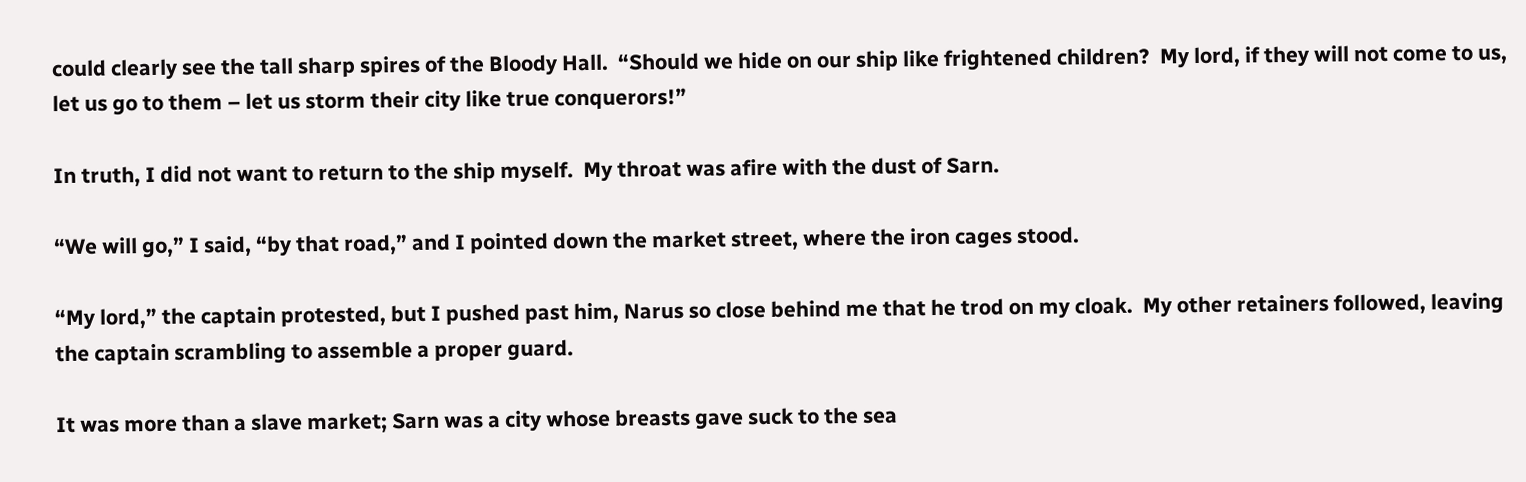could clearly see the tall sharp spires of the Bloody Hall.  “Should we hide on our ship like frightened children?  My lord, if they will not come to us, let us go to them – let us storm their city like true conquerors!”

In truth, I did not want to return to the ship myself.  My throat was afire with the dust of Sarn.

“We will go,” I said, “by that road,” and I pointed down the market street, where the iron cages stood.

“My lord,” the captain protested, but I pushed past him, Narus so close behind me that he trod on my cloak.  My other retainers followed, leaving the captain scrambling to assemble a proper guard.

It was more than a slave market; Sarn was a city whose breasts gave suck to the sea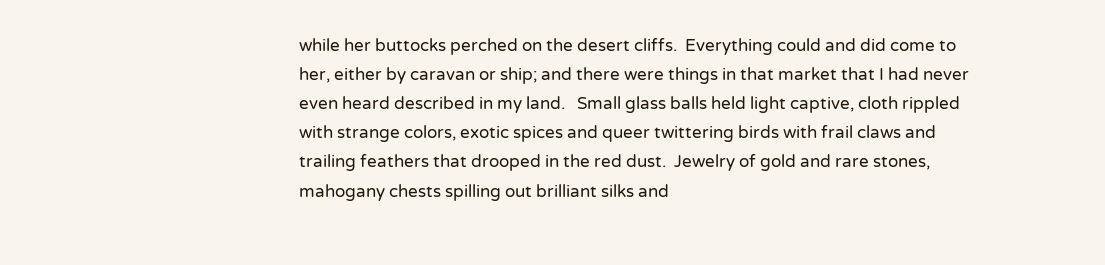while her buttocks perched on the desert cliffs.  Everything could and did come to her, either by caravan or ship; and there were things in that market that I had never even heard described in my land.   Small glass balls held light captive, cloth rippled with strange colors, exotic spices and queer twittering birds with frail claws and trailing feathers that drooped in the red dust.  Jewelry of gold and rare stones, mahogany chests spilling out brilliant silks and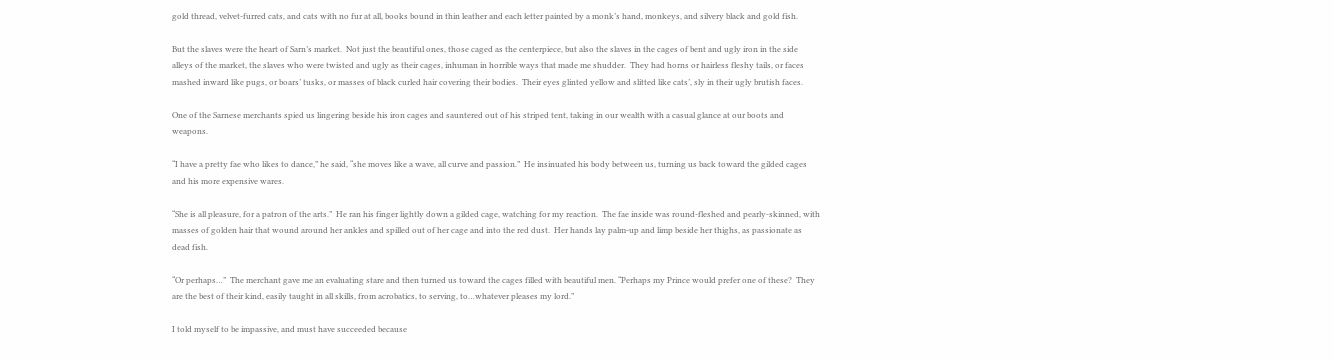gold thread, velvet-furred cats, and cats with no fur at all, books bound in thin leather and each letter painted by a monk’s hand, monkeys, and silvery black and gold fish.

But the slaves were the heart of Sarn’s market.  Not just the beautiful ones, those caged as the centerpiece, but also the slaves in the cages of bent and ugly iron in the side alleys of the market, the slaves who were twisted and ugly as their cages, inhuman in horrible ways that made me shudder.  They had horns or hairless fleshy tails, or faces mashed inward like pugs, or boars’ tusks, or masses of black curled hair covering their bodies.  Their eyes glinted yellow and slitted like cats’, sly in their ugly brutish faces.

One of the Sarnese merchants spied us lingering beside his iron cages and sauntered out of his striped tent, taking in our wealth with a casual glance at our boots and weapons.

“I have a pretty fae who likes to dance,” he said, “she moves like a wave, all curve and passion.”  He insinuated his body between us, turning us back toward the gilded cages and his more expensive wares.

“She is all pleasure, for a patron of the arts.”  He ran his finger lightly down a gilded cage, watching for my reaction.  The fae inside was round-fleshed and pearly-skinned, with masses of golden hair that wound around her ankles and spilled out of her cage and into the red dust.  Her hands lay palm-up and limp beside her thighs, as passionate as dead fish.

“Or perhaps…”  The merchant gave me an evaluating stare and then turned us toward the cages filled with beautiful men. “Perhaps my Prince would prefer one of these?  They are the best of their kind, easily taught in all skills, from acrobatics, to serving, to…whatever pleases my lord.”

I told myself to be impassive, and must have succeeded because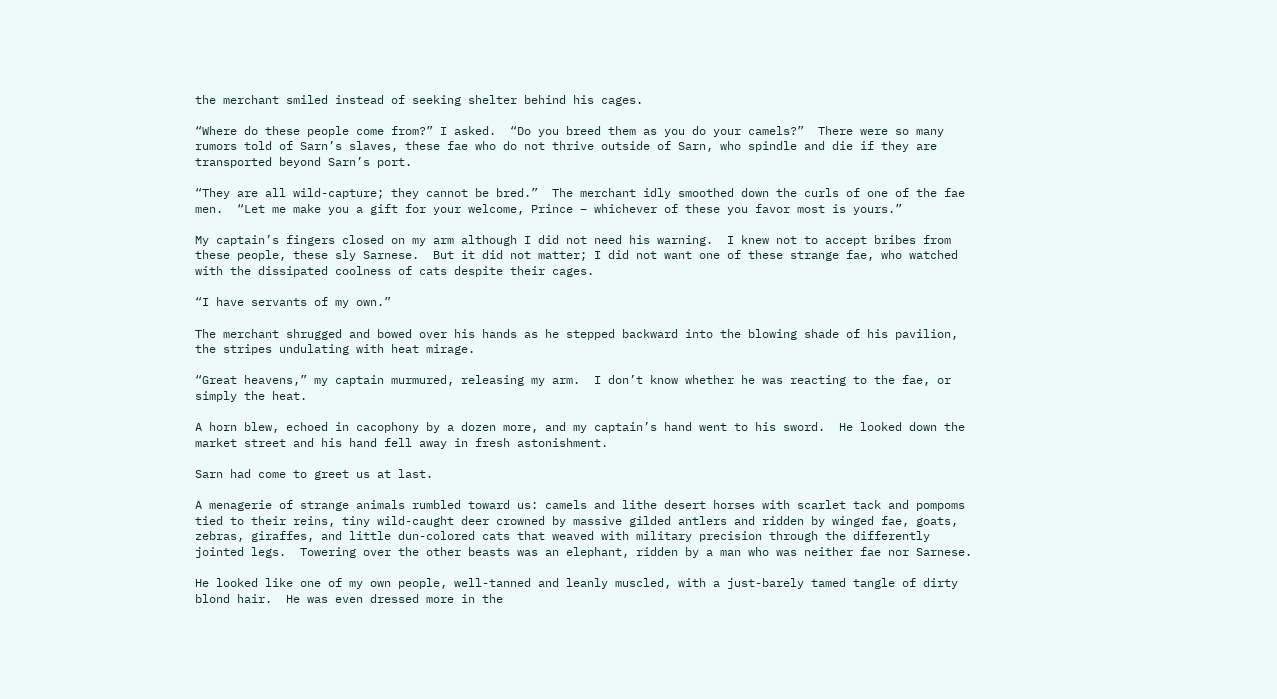the merchant smiled instead of seeking shelter behind his cages.

“Where do these people come from?” I asked.  “Do you breed them as you do your camels?”  There were so many rumors told of Sarn’s slaves, these fae who do not thrive outside of Sarn, who spindle and die if they are transported beyond Sarn’s port.

“They are all wild-capture; they cannot be bred.”  The merchant idly smoothed down the curls of one of the fae men.  “Let me make you a gift for your welcome, Prince – whichever of these you favor most is yours.”

My captain’s fingers closed on my arm although I did not need his warning.  I knew not to accept bribes from these people, these sly Sarnese.  But it did not matter; I did not want one of these strange fae, who watched with the dissipated coolness of cats despite their cages.

“I have servants of my own.”

The merchant shrugged and bowed over his hands as he stepped backward into the blowing shade of his pavilion, the stripes undulating with heat mirage.

“Great heavens,” my captain murmured, releasing my arm.  I don’t know whether he was reacting to the fae, or simply the heat.

A horn blew, echoed in cacophony by a dozen more, and my captain’s hand went to his sword.  He looked down the market street and his hand fell away in fresh astonishment.

Sarn had come to greet us at last.

A menagerie of strange animals rumbled toward us: camels and lithe desert horses with scarlet tack and pompoms tied to their reins, tiny wild-caught deer crowned by massive gilded antlers and ridden by winged fae, goats, zebras, giraffes, and little dun-colored cats that weaved with military precision through the differently jointed legs.  Towering over the other beasts was an elephant, ridden by a man who was neither fae nor Sarnese.

He looked like one of my own people, well-tanned and leanly muscled, with a just-barely tamed tangle of dirty blond hair.  He was even dressed more in the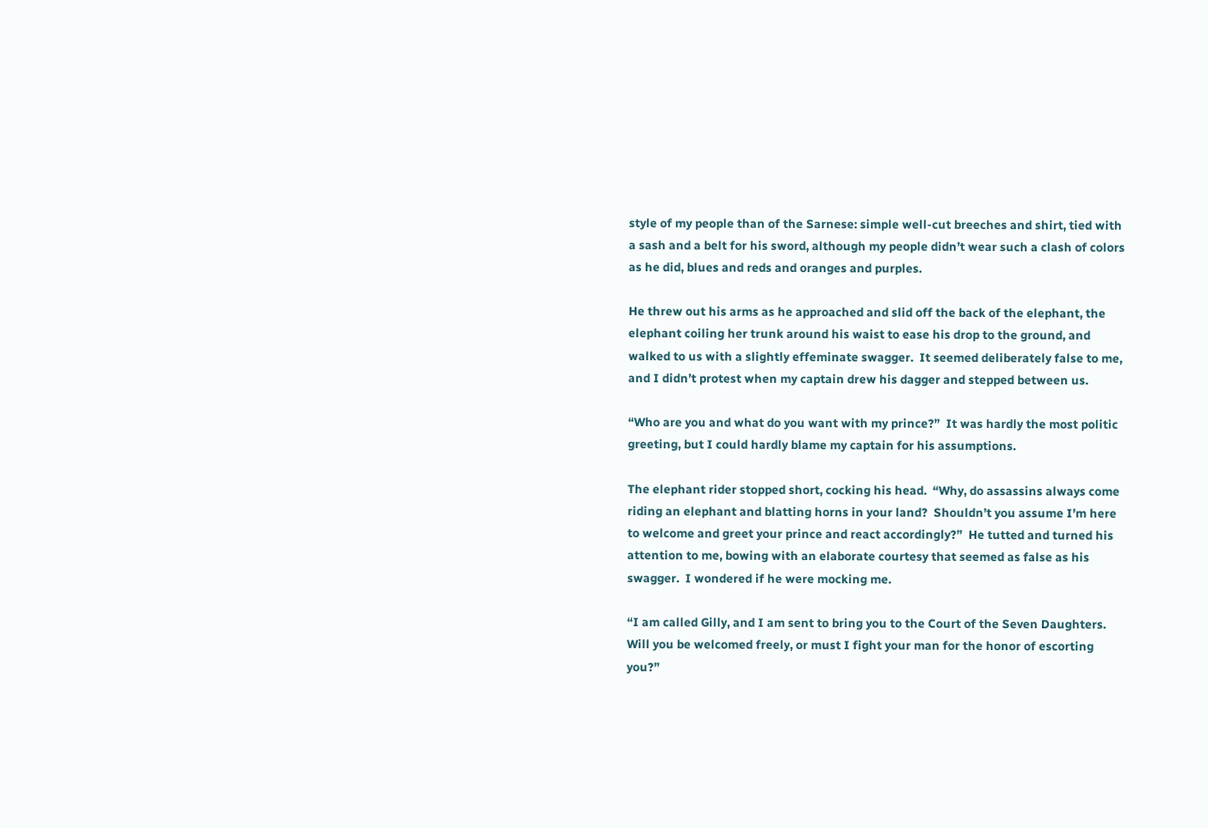style of my people than of the Sarnese: simple well-cut breeches and shirt, tied with a sash and a belt for his sword, although my people didn’t wear such a clash of colors as he did, blues and reds and oranges and purples.

He threw out his arms as he approached and slid off the back of the elephant, the elephant coiling her trunk around his waist to ease his drop to the ground, and walked to us with a slightly effeminate swagger.  It seemed deliberately false to me, and I didn’t protest when my captain drew his dagger and stepped between us.

“Who are you and what do you want with my prince?”  It was hardly the most politic greeting, but I could hardly blame my captain for his assumptions.

The elephant rider stopped short, cocking his head.  “Why, do assassins always come riding an elephant and blatting horns in your land?  Shouldn’t you assume I’m here to welcome and greet your prince and react accordingly?”  He tutted and turned his attention to me, bowing with an elaborate courtesy that seemed as false as his swagger.  I wondered if he were mocking me.

“I am called Gilly, and I am sent to bring you to the Court of the Seven Daughters.  Will you be welcomed freely, or must I fight your man for the honor of escorting you?”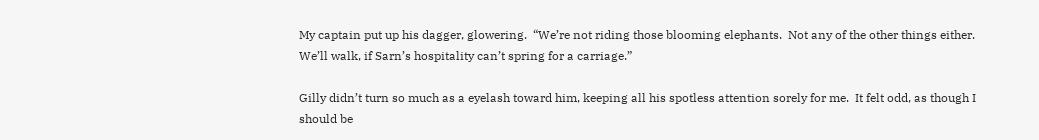My captain put up his dagger, glowering.  “We’re not riding those blooming elephants.  Not any of the other things either.  We’ll walk, if Sarn’s hospitality can’t spring for a carriage.”

Gilly didn’t turn so much as a eyelash toward him, keeping all his spotless attention sorely for me.  It felt odd, as though I should be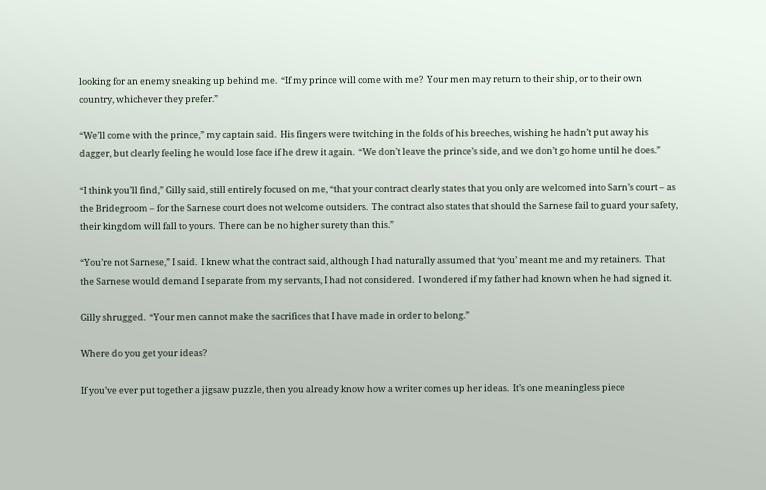looking for an enemy sneaking up behind me.  “If my prince will come with me?  Your men may return to their ship, or to their own country, whichever they prefer.”

“We’ll come with the prince,” my captain said.  His fingers were twitching in the folds of his breeches, wishing he hadn’t put away his dagger, but clearly feeling he would lose face if he drew it again.  “We don’t leave the prince’s side, and we don’t go home until he does.”

“I think you’ll find,” Gilly said, still entirely focused on me, “that your contract clearly states that you only are welcomed into Sarn’s court – as the Bridegroom – for the Sarnese court does not welcome outsiders.  The contract also states that should the Sarnese fail to guard your safety, their kingdom will fall to yours.  There can be no higher surety than this.”

“You’re not Sarnese,” I said.  I knew what the contract said, although I had naturally assumed that ‘you’ meant me and my retainers.  That the Sarnese would demand I separate from my servants, I had not considered.  I wondered if my father had known when he had signed it.

Gilly shrugged.  “Your men cannot make the sacrifices that I have made in order to belong.”

Where do you get your ideas?

If you’ve ever put together a jigsaw puzzle, then you already know how a writer comes up her ideas.  It’s one meaningless piece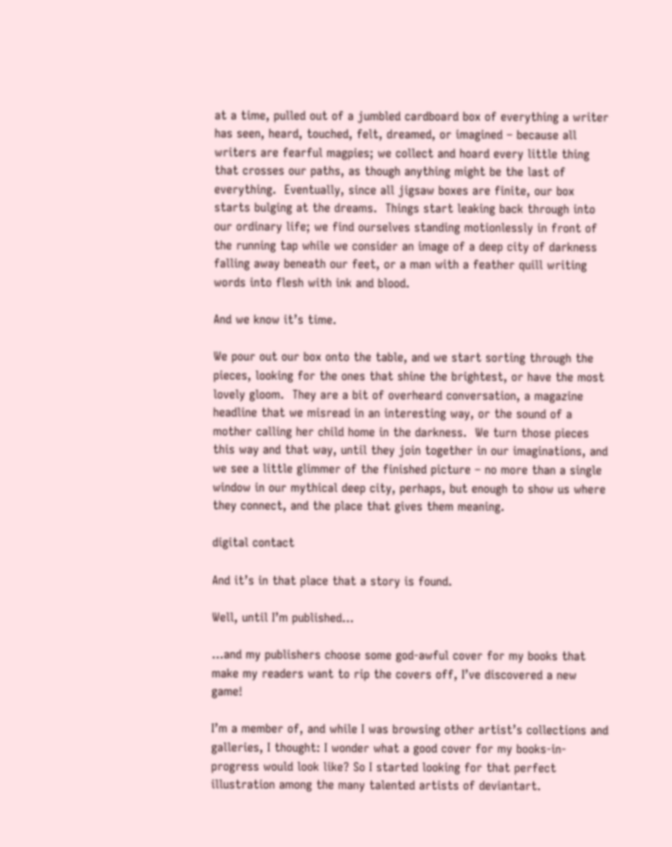at a time, pulled out of a jumbled cardboard box of everything a writer has seen, heard, touched, felt, dreamed, or imagined – because all writers are fearful magpies; we collect and hoard every little thing that crosses our paths, as though anything might be the last of everything.  Eventually, since all jigsaw boxes are finite, our box starts bulging at the dreams.  Things start leaking back through into our ordinary life; we find ourselves standing motionlessly in front of the running tap while we consider an image of a deep city of darkness falling away beneath our feet, or a man with a feather quill writing words into flesh with ink and blood.

And we know it’s time.

We pour out our box onto the table, and we start sorting through the pieces, looking for the ones that shine the brightest, or have the most lovely gloom.  They are a bit of overheard conversation, a magazine headline that we misread in an interesting way, or the sound of a mother calling her child home in the darkness.  We turn those pieces this way and that way, until they join together in our imaginations, and we see a little glimmer of the finished picture – no more than a single window in our mythical deep city, perhaps, but enough to show us where they connect, and the place that gives them meaning.

digital contact

And it’s in that place that a story is found.

Well, until I’m published…

…and my publishers choose some god-awful cover for my books that make my readers want to rip the covers off, I’ve discovered a new game!

I’m a member of, and while I was browsing other artist’s collections and galleries, I thought: I wonder what a good cover for my books-in-progress would look like? So I started looking for that perfect illustration among the many talented artists of deviantart.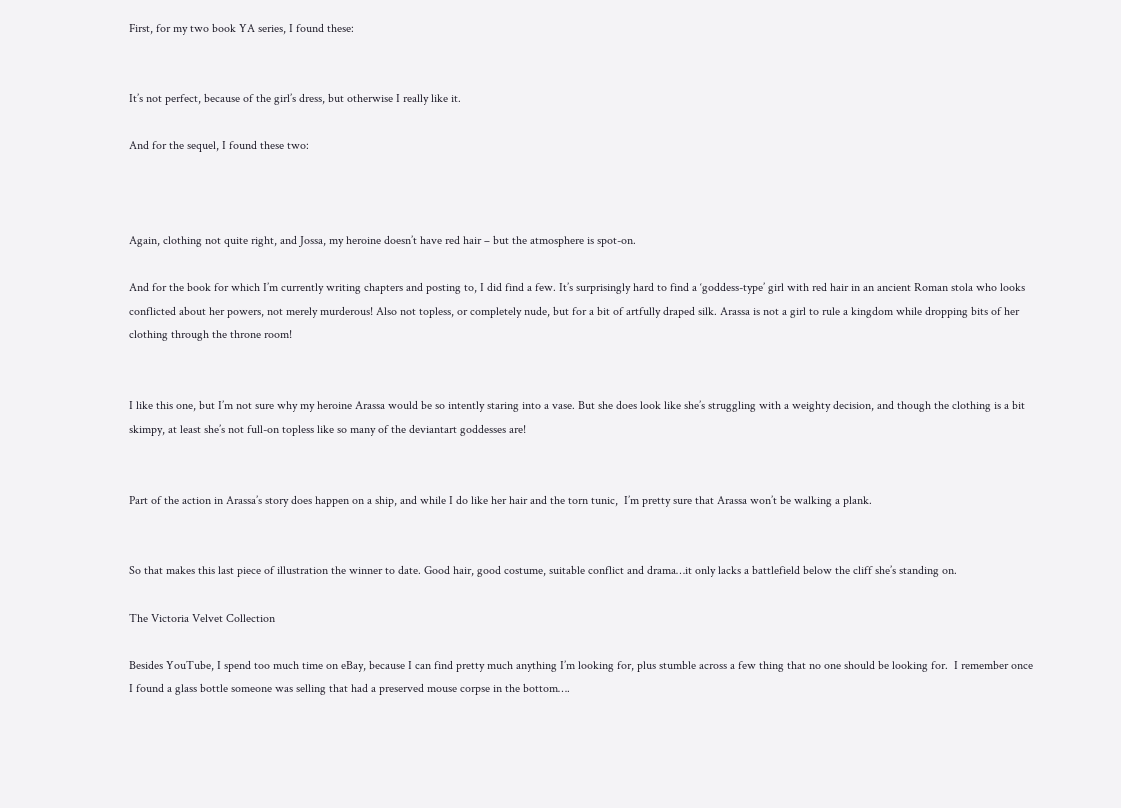First, for my two book YA series, I found these:


It’s not perfect, because of the girl’s dress, but otherwise I really like it.

And for the sequel, I found these two:



Again, clothing not quite right, and Jossa, my heroine doesn’t have red hair – but the atmosphere is spot-on.

And for the book for which I’m currently writing chapters and posting to, I did find a few. It’s surprisingly hard to find a ‘goddess-type’ girl with red hair in an ancient Roman stola who looks conflicted about her powers, not merely murderous! Also not topless, or completely nude, but for a bit of artfully draped silk. Arassa is not a girl to rule a kingdom while dropping bits of her clothing through the throne room!


I like this one, but I’m not sure why my heroine Arassa would be so intently staring into a vase. But she does look like she’s struggling with a weighty decision, and though the clothing is a bit skimpy, at least she’s not full-on topless like so many of the deviantart goddesses are!


Part of the action in Arassa’s story does happen on a ship, and while I do like her hair and the torn tunic,  I’m pretty sure that Arassa won’t be walking a plank.


So that makes this last piece of illustration the winner to date. Good hair, good costume, suitable conflict and drama…it only lacks a battlefield below the cliff she’s standing on.

The Victoria Velvet Collection

Besides YouTube, I spend too much time on eBay, because I can find pretty much anything I’m looking for, plus stumble across a few thing that no one should be looking for.  I remember once I found a glass bottle someone was selling that had a preserved mouse corpse in the bottom….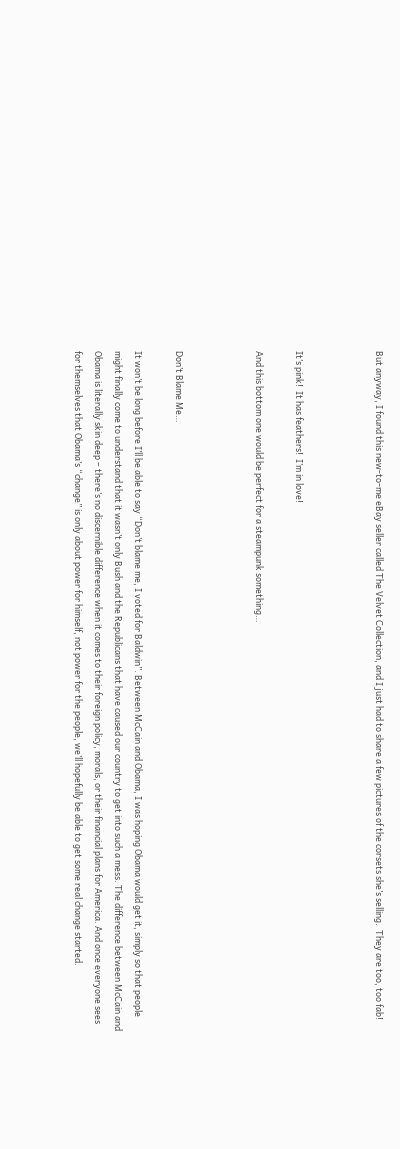But anyway, I found this new-to-me eBay seller called The Velvet Collection, and I just had to share a few pictures of the corsets she’s selling.  They are too, too fab!



It’s pink!  It has feathers!  I’m in love!

And this bottom one would be perfect for a steampunk something…



Don’t Blame Me…

It won’t be long before I’ll be able to say “Don’t blame me, I voted for Baldwin”. Between McCain and Obama, I was hoping Obama would get it, simply so that people might finally come to understand that it wasn’t only Bush and the Republicans that have caused our country to get into such a mess. The difference between McCain and Obama is literally skin deep – there’s no discernible difference when it comes to their foreign policy, morals, or their financial plans for America. And once everyone sees for themselves that Obama’s “change” is only about power for himself, not power for the people, we’ll hopefully be able to get some real change started.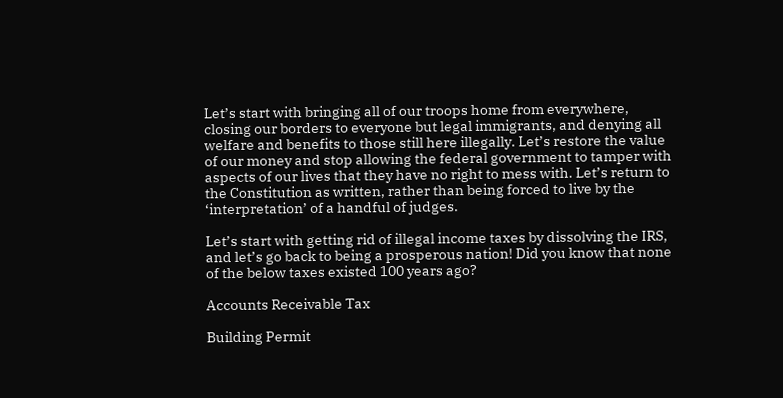Let’s start with bringing all of our troops home from everywhere, closing our borders to everyone but legal immigrants, and denying all welfare and benefits to those still here illegally. Let’s restore the value of our money and stop allowing the federal government to tamper with aspects of our lives that they have no right to mess with. Let’s return to the Constitution as written, rather than being forced to live by the ‘interpretation’ of a handful of judges.

Let’s start with getting rid of illegal income taxes by dissolving the IRS, and let’s go back to being a prosperous nation! Did you know that none of the below taxes existed 100 years ago?

Accounts Receivable Tax

Building Permit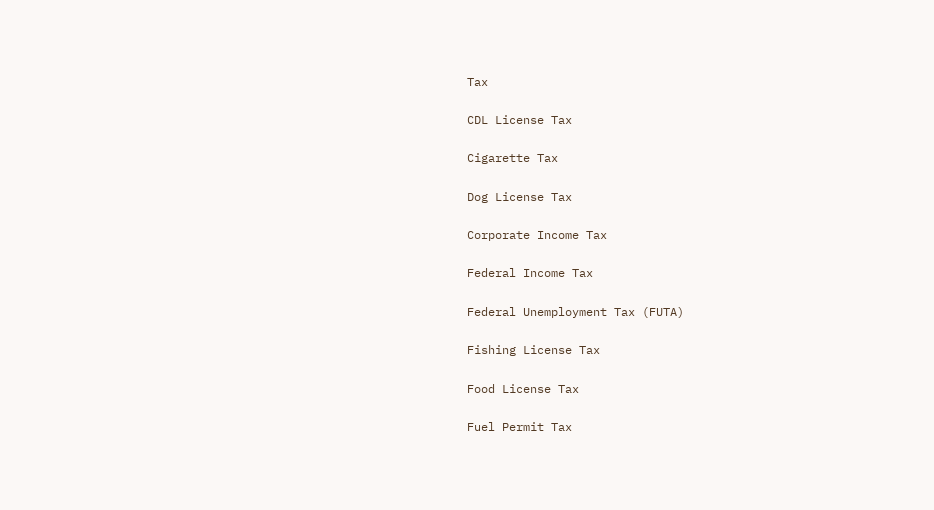Tax

CDL License Tax

Cigarette Tax

Dog License Tax

Corporate Income Tax

Federal Income Tax

Federal Unemployment Tax (FUTA)

Fishing License Tax

Food License Tax

Fuel Permit Tax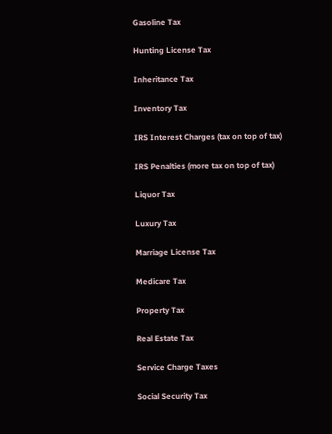Gasoline Tax

Hunting License Tax

Inheritance Tax

Inventory Tax

IRS Interest Charges (tax on top of tax)

IRS Penalties (more tax on top of tax)

Liquor Tax

Luxury Tax

Marriage License Tax

Medicare Tax

Property Tax

Real Estate Tax

Service Charge Taxes

Social Security Tax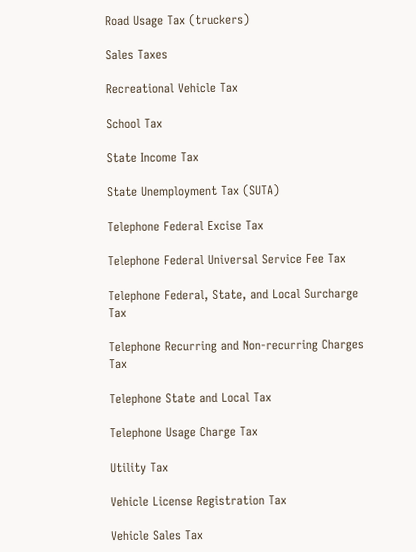Road Usage Tax (truckers)

Sales Taxes

Recreational Vehicle Tax

School Tax

State Income Tax

State Unemployment Tax (SUTA)

Telephone Federal Excise Tax

Telephone Federal Universal Service Fee Tax

Telephone Federal, State, and Local Surcharge Tax

Telephone Recurring and Non-recurring Charges Tax

Telephone State and Local Tax

Telephone Usage Charge Tax

Utility Tax

Vehicle License Registration Tax

Vehicle Sales Tax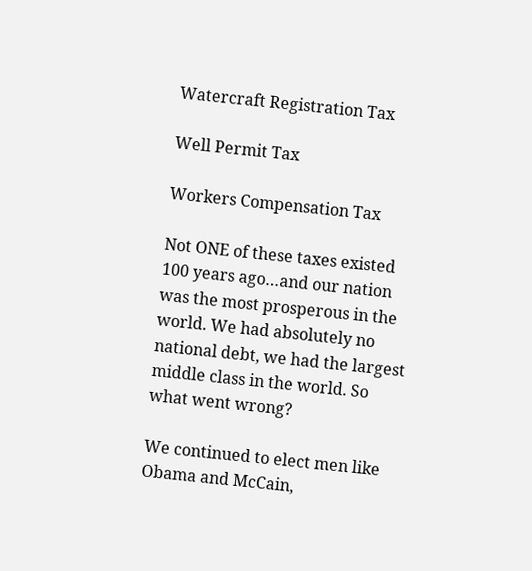Watercraft Registration Tax

Well Permit Tax

Workers Compensation Tax

Not ONE of these taxes existed 100 years ago…and our nation was the most prosperous in the world. We had absolutely no national debt, we had the largest middle class in the world. So what went wrong?

We continued to elect men like Obama and McCain,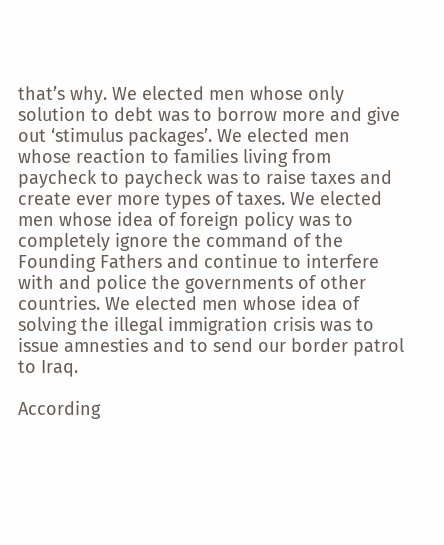that’s why. We elected men whose only solution to debt was to borrow more and give out ‘stimulus packages’. We elected men whose reaction to families living from paycheck to paycheck was to raise taxes and create ever more types of taxes. We elected men whose idea of foreign policy was to completely ignore the command of the Founding Fathers and continue to interfere with and police the governments of other countries. We elected men whose idea of solving the illegal immigration crisis was to issue amnesties and to send our border patrol to Iraq.

According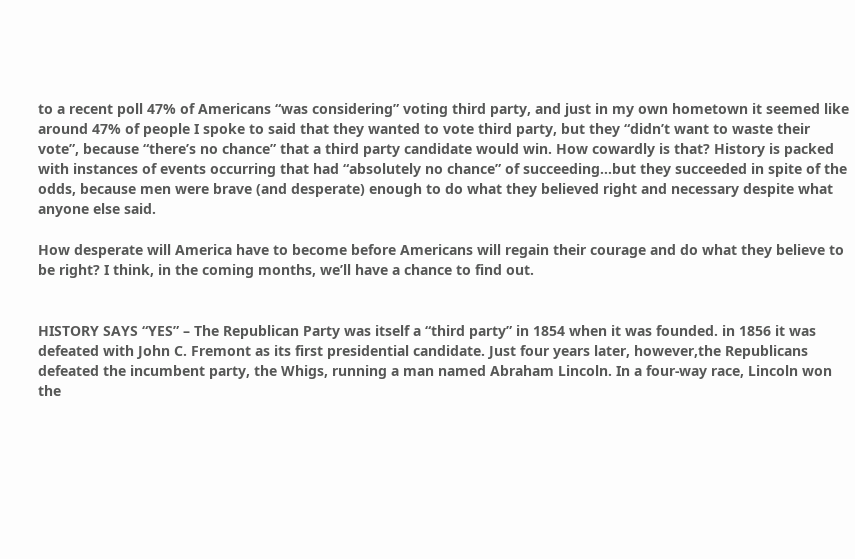to a recent poll 47% of Americans “was considering” voting third party, and just in my own hometown it seemed like around 47% of people I spoke to said that they wanted to vote third party, but they “didn’t want to waste their vote”, because “there’s no chance” that a third party candidate would win. How cowardly is that? History is packed with instances of events occurring that had “absolutely no chance” of succeeding…but they succeeded in spite of the odds, because men were brave (and desperate) enough to do what they believed right and necessary despite what anyone else said.

How desperate will America have to become before Americans will regain their courage and do what they believe to be right? I think, in the coming months, we’ll have a chance to find out.


HISTORY SAYS “YES” – The Republican Party was itself a “third party” in 1854 when it was founded. in 1856 it was defeated with John C. Fremont as its first presidential candidate. Just four years later, however,the Republicans defeated the incumbent party, the Whigs, running a man named Abraham Lincoln. In a four-way race, Lincoln won the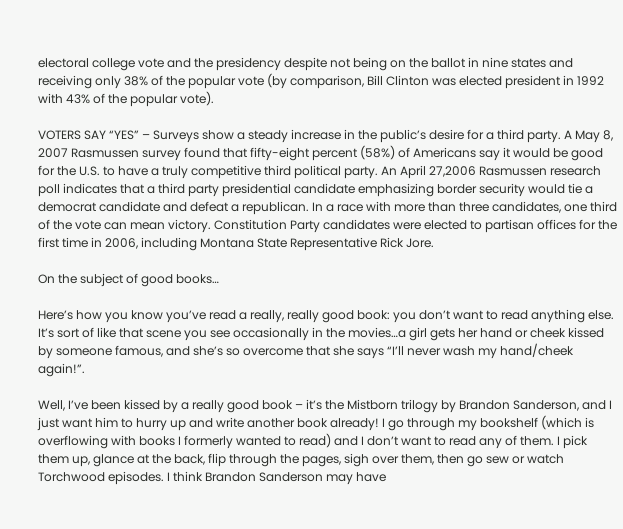electoral college vote and the presidency despite not being on the ballot in nine states and receiving only 38% of the popular vote (by comparison, Bill Clinton was elected president in 1992 with 43% of the popular vote).

VOTERS SAY “YES” – Surveys show a steady increase in the public’s desire for a third party. A May 8, 2007 Rasmussen survey found that fifty-eight percent (58%) of Americans say it would be good for the U.S. to have a truly competitive third political party. An April 27,2006 Rasmussen research poll indicates that a third party presidential candidate emphasizing border security would tie a democrat candidate and defeat a republican. In a race with more than three candidates, one third of the vote can mean victory. Constitution Party candidates were elected to partisan offices for the first time in 2006, including Montana State Representative Rick Jore.

On the subject of good books…

Here’s how you know you’ve read a really, really good book: you don’t want to read anything else. It’s sort of like that scene you see occasionally in the movies…a girl gets her hand or cheek kissed by someone famous, and she’s so overcome that she says “I’ll never wash my hand/cheek again!”.

Well, I’ve been kissed by a really good book – it’s the Mistborn trilogy by Brandon Sanderson, and I just want him to hurry up and write another book already! I go through my bookshelf (which is overflowing with books I formerly wanted to read) and I don’t want to read any of them. I pick them up, glance at the back, flip through the pages, sigh over them, then go sew or watch Torchwood episodes. I think Brandon Sanderson may have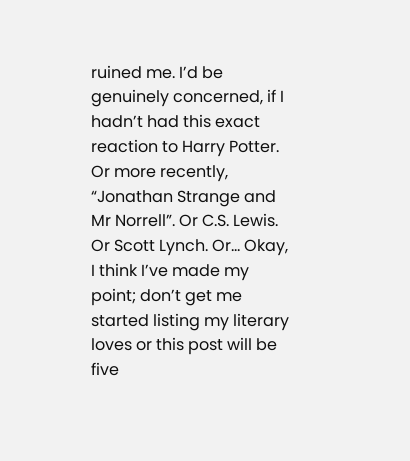ruined me. I’d be genuinely concerned, if I hadn’t had this exact reaction to Harry Potter. Or more recently, “Jonathan Strange and Mr Norrell”. Or C.S. Lewis. Or Scott Lynch. Or… Okay, I think I’ve made my point; don’t get me started listing my literary loves or this post will be five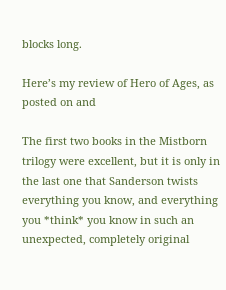blocks long.

Here’s my review of Hero of Ages, as posted on and

The first two books in the Mistborn trilogy were excellent, but it is only in the last one that Sanderson twists everything you know, and everything you *think* you know in such an unexpected, completely original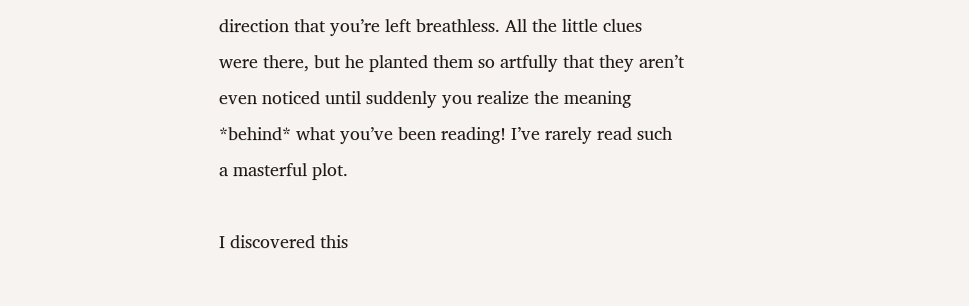direction that you’re left breathless. All the little clues were there, but he planted them so artfully that they aren’t even noticed until suddenly you realize the meaning *behind* what you’ve been reading! I’ve rarely read such a masterful plot.

I discovered this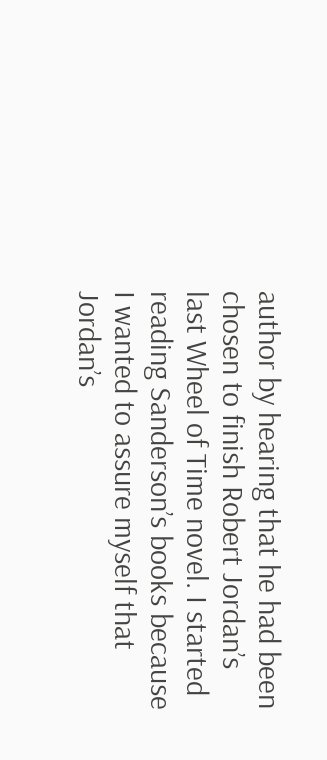author by hearing that he had been chosen to finish Robert Jordan’s last Wheel of Time novel. I started reading Sanderson’s books because I wanted to assure myself that Jordan’s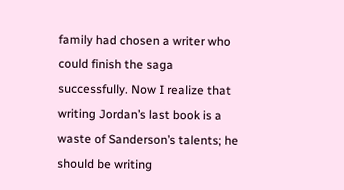family had chosen a writer who could finish the saga successfully. Now I realize that writing Jordan’s last book is a waste of Sanderson’s talents; he should be writing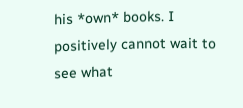his *own* books. I positively cannot wait to see what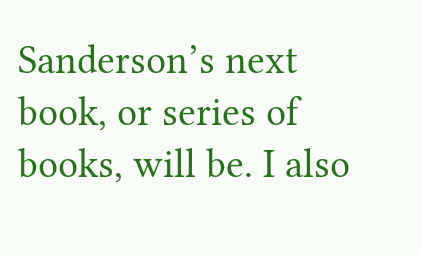Sanderson’s next book, or series of books, will be. I also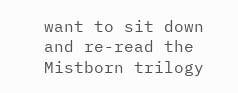want to sit down and re-read the Mistborn trilogy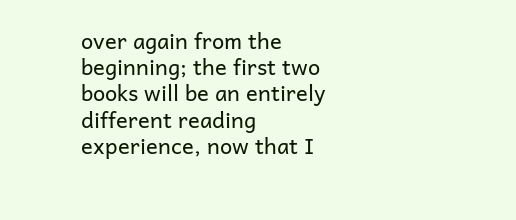over again from the beginning; the first two books will be an entirely different reading experience, now that I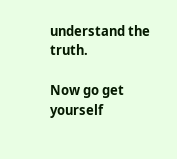understand the truth.

Now go get yourself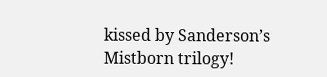kissed by Sanderson’s Mistborn trilogy!